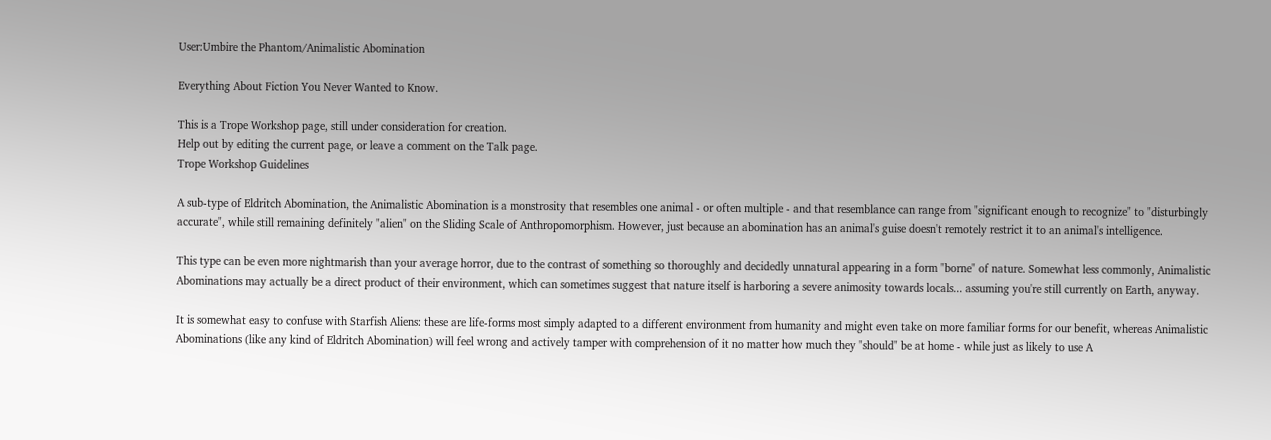User:Umbire the Phantom/Animalistic Abomination

Everything About Fiction You Never Wanted to Know.

This is a Trope Workshop page, still under consideration for creation.
Help out by editing the current page, or leave a comment on the Talk page.
Trope Workshop Guidelines

A sub-type of Eldritch Abomination, the Animalistic Abomination is a monstrosity that resembles one animal - or often multiple - and that resemblance can range from "significant enough to recognize" to "disturbingly accurate", while still remaining definitely "alien" on the Sliding Scale of Anthropomorphism. However, just because an abomination has an animal's guise doesn't remotely restrict it to an animal's intelligence.

This type can be even more nightmarish than your average horror, due to the contrast of something so thoroughly and decidedly unnatural appearing in a form "borne" of nature. Somewhat less commonly, Animalistic Abominations may actually be a direct product of their environment, which can sometimes suggest that nature itself is harboring a severe animosity towards locals... assuming you're still currently on Earth, anyway.

It is somewhat easy to confuse with Starfish Aliens: these are life-forms most simply adapted to a different environment from humanity and might even take on more familiar forms for our benefit, whereas Animalistic Abominations (like any kind of Eldritch Abomination) will feel wrong and actively tamper with comprehension of it no matter how much they "should" be at home - while just as likely to use A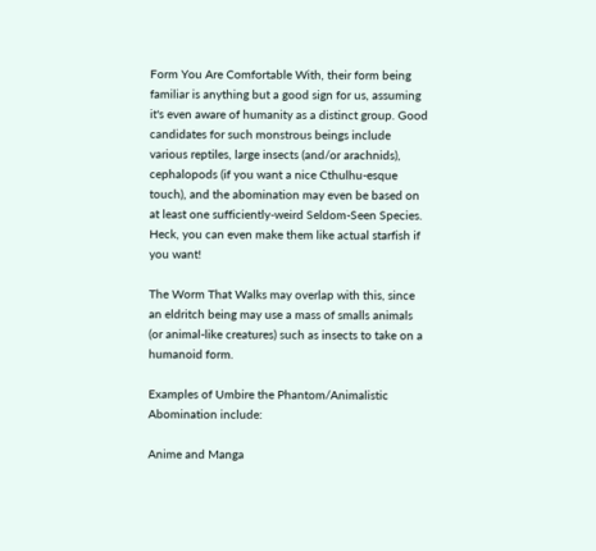Form You Are Comfortable With, their form being familiar is anything but a good sign for us, assuming it's even aware of humanity as a distinct group. Good candidates for such monstrous beings include various reptiles, large insects (and/or arachnids), cephalopods (if you want a nice Cthulhu-esque touch), and the abomination may even be based on at least one sufficiently-weird Seldom-Seen Species. Heck, you can even make them like actual starfish if you want!

The Worm That Walks may overlap with this, since an eldritch being may use a mass of smalls animals (or animal-like creatures) such as insects to take on a humanoid form.

Examples of Umbire the Phantom/Animalistic Abomination include:

Anime and Manga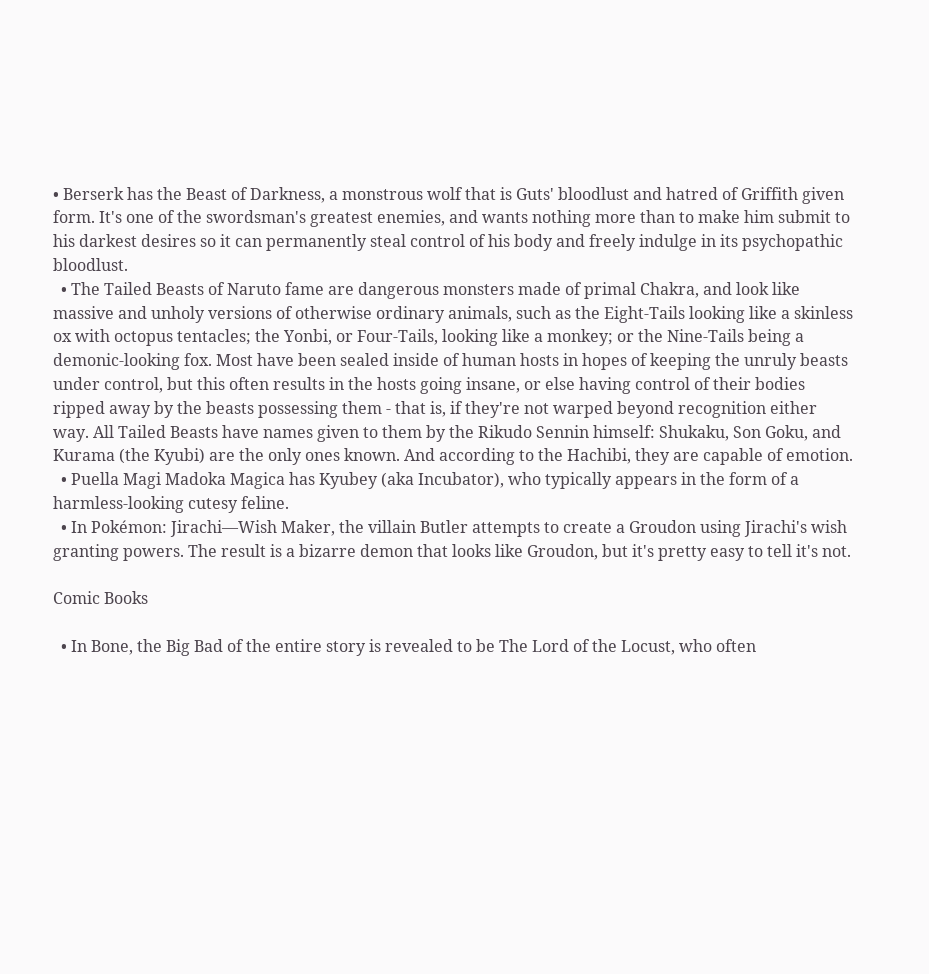• Berserk has the Beast of Darkness, a monstrous wolf that is Guts' bloodlust and hatred of Griffith given form. It's one of the swordsman's greatest enemies, and wants nothing more than to make him submit to his darkest desires so it can permanently steal control of his body and freely indulge in its psychopathic bloodlust.
  • The Tailed Beasts of Naruto fame are dangerous monsters made of primal Chakra, and look like massive and unholy versions of otherwise ordinary animals, such as the Eight-Tails looking like a skinless ox with octopus tentacles; the Yonbi, or Four-Tails, looking like a monkey; or the Nine-Tails being a demonic-looking fox. Most have been sealed inside of human hosts in hopes of keeping the unruly beasts under control, but this often results in the hosts going insane, or else having control of their bodies ripped away by the beasts possessing them - that is, if they're not warped beyond recognition either way. All Tailed Beasts have names given to them by the Rikudo Sennin himself: Shukaku, Son Goku, and Kurama (the Kyubi) are the only ones known. And according to the Hachibi, they are capable of emotion.
  • Puella Magi Madoka Magica has Kyubey (aka Incubator), who typically appears in the form of a harmless-looking cutesy feline.
  • In Pokémon: Jirachi—Wish Maker, the villain Butler attempts to create a Groudon using Jirachi's wish granting powers. The result is a bizarre demon that looks like Groudon, but it's pretty easy to tell it's not.

Comic Books

  • In Bone, the Big Bad of the entire story is revealed to be The Lord of the Locust, who often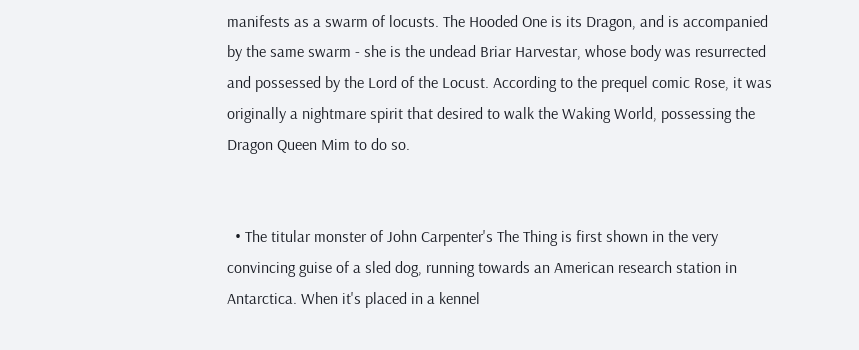manifests as a swarm of locusts. The Hooded One is its Dragon, and is accompanied by the same swarm - she is the undead Briar Harvestar, whose body was resurrected and possessed by the Lord of the Locust. According to the prequel comic Rose, it was originally a nightmare spirit that desired to walk the Waking World, possessing the Dragon Queen Mim to do so.


  • The titular monster of John Carpenter's The Thing is first shown in the very convincing guise of a sled dog, running towards an American research station in Antarctica. When it's placed in a kennel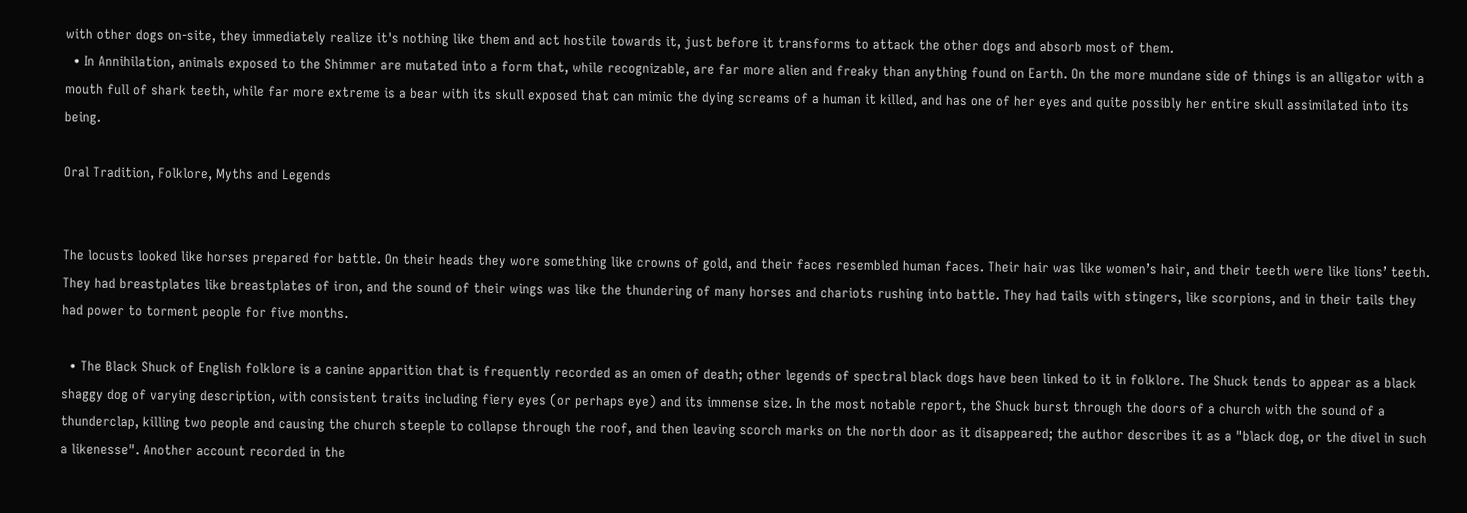with other dogs on-site, they immediately realize it's nothing like them and act hostile towards it, just before it transforms to attack the other dogs and absorb most of them.
  • In Annihilation, animals exposed to the Shimmer are mutated into a form that, while recognizable, are far more alien and freaky than anything found on Earth. On the more mundane side of things is an alligator with a mouth full of shark teeth, while far more extreme is a bear with its skull exposed that can mimic the dying screams of a human it killed, and has one of her eyes and quite possibly her entire skull assimilated into its being.

Oral Tradition, Folklore, Myths and Legends


The locusts looked like horses prepared for battle. On their heads they wore something like crowns of gold, and their faces resembled human faces. Their hair was like women’s hair, and their teeth were like lions’ teeth. They had breastplates like breastplates of iron, and the sound of their wings was like the thundering of many horses and chariots rushing into battle. They had tails with stingers, like scorpions, and in their tails they had power to torment people for five months.

  • The Black Shuck of English folklore is a canine apparition that is frequently recorded as an omen of death; other legends of spectral black dogs have been linked to it in folklore. The Shuck tends to appear as a black shaggy dog of varying description, with consistent traits including fiery eyes (or perhaps eye) and its immense size. In the most notable report, the Shuck burst through the doors of a church with the sound of a thunderclap, killing two people and causing the church steeple to collapse through the roof, and then leaving scorch marks on the north door as it disappeared; the author describes it as a "black dog, or the divel in such a likenesse". Another account recorded in the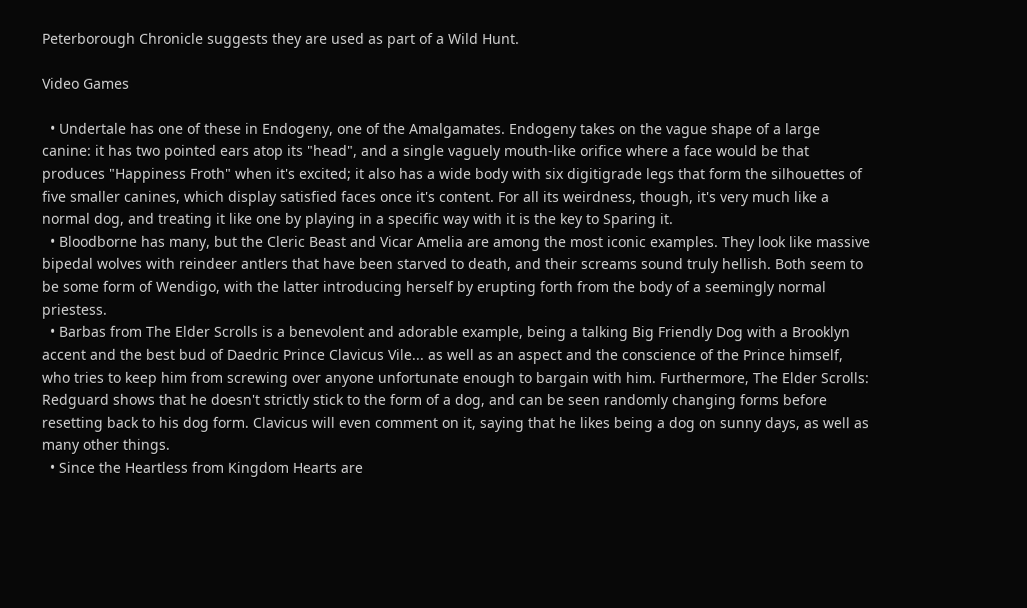Peterborough Chronicle suggests they are used as part of a Wild Hunt.

Video Games

  • Undertale has one of these in Endogeny, one of the Amalgamates. Endogeny takes on the vague shape of a large canine: it has two pointed ears atop its "head", and a single vaguely mouth-like orifice where a face would be that produces "Happiness Froth" when it's excited; it also has a wide body with six digitigrade legs that form the silhouettes of five smaller canines, which display satisfied faces once it's content. For all its weirdness, though, it's very much like a normal dog, and treating it like one by playing in a specific way with it is the key to Sparing it.
  • Bloodborne has many, but the Cleric Beast and Vicar Amelia are among the most iconic examples. They look like massive bipedal wolves with reindeer antlers that have been starved to death, and their screams sound truly hellish. Both seem to be some form of Wendigo, with the latter introducing herself by erupting forth from the body of a seemingly normal priestess.
  • Barbas from The Elder Scrolls is a benevolent and adorable example, being a talking Big Friendly Dog with a Brooklyn accent and the best bud of Daedric Prince Clavicus Vile... as well as an aspect and the conscience of the Prince himself, who tries to keep him from screwing over anyone unfortunate enough to bargain with him. Furthermore, The Elder Scrolls: Redguard shows that he doesn't strictly stick to the form of a dog, and can be seen randomly changing forms before resetting back to his dog form. Clavicus will even comment on it, saying that he likes being a dog on sunny days, as well as many other things.
  • Since the Heartless from Kingdom Hearts are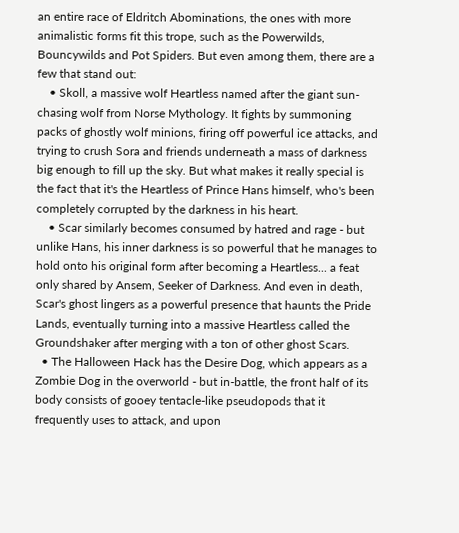an entire race of Eldritch Abominations, the ones with more animalistic forms fit this trope, such as the Powerwilds, Bouncywilds and Pot Spiders. But even among them, there are a few that stand out:
    • Skoll, a massive wolf Heartless named after the giant sun-chasing wolf from Norse Mythology. It fights by summoning packs of ghostly wolf minions, firing off powerful ice attacks, and trying to crush Sora and friends underneath a mass of darkness big enough to fill up the sky. But what makes it really special is the fact that it's the Heartless of Prince Hans himself, who's been completely corrupted by the darkness in his heart.
    • Scar similarly becomes consumed by hatred and rage - but unlike Hans, his inner darkness is so powerful that he manages to hold onto his original form after becoming a Heartless... a feat only shared by Ansem, Seeker of Darkness. And even in death, Scar's ghost lingers as a powerful presence that haunts the Pride Lands, eventually turning into a massive Heartless called the Groundshaker after merging with a ton of other ghost Scars.
  • The Halloween Hack has the Desire Dog, which appears as a Zombie Dog in the overworld - but in-battle, the front half of its body consists of gooey tentacle-like pseudopods that it frequently uses to attack, and upon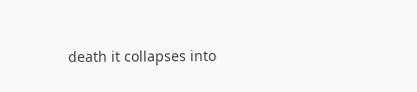death it collapses into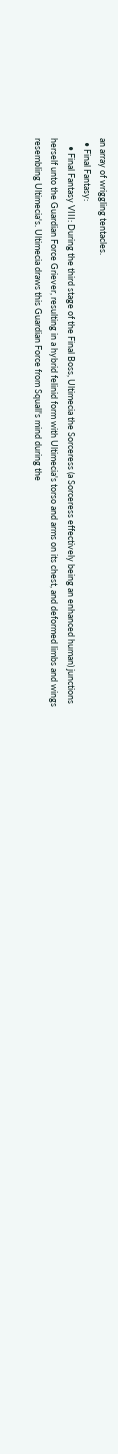an array of wriggling tentacles.
  • Final Fantasy:
    • Final Fantasy VIII: During the third stage of the Final Boss, Ultimecia the Sorceress (a Sorceress effectively being an enhanced human) junctions herself unto the Guardian Force Griever, resulting in a hybrid felinid form with Ultimecia's torso and arms on its chest, and deformed limbs and wings resembling Ultimecia's. Ultimecia draws this Guardian Force from Squall's mind during the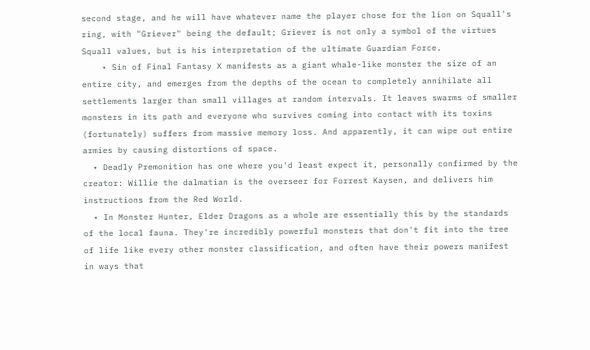second stage, and he will have whatever name the player chose for the lion on Squall's ring, with "Griever" being the default; Griever is not only a symbol of the virtues Squall values, but is his interpretation of the ultimate Guardian Force.
    • Sin of Final Fantasy X manifests as a giant whale-like monster the size of an entire city, and emerges from the depths of the ocean to completely annihilate all settlements larger than small villages at random intervals. It leaves swarms of smaller monsters in its path and everyone who survives coming into contact with its toxins (fortunately) suffers from massive memory loss. And apparently, it can wipe out entire armies by causing distortions of space.
  • Deadly Premonition has one where you'd least expect it, personally confirmed by the creator: Willie the dalmatian is the overseer for Forrest Kaysen, and delivers him instructions from the Red World.
  • In Monster Hunter, Elder Dragons as a whole are essentially this by the standards of the local fauna. They're incredibly powerful monsters that don't fit into the tree of life like every other monster classification, and often have their powers manifest in ways that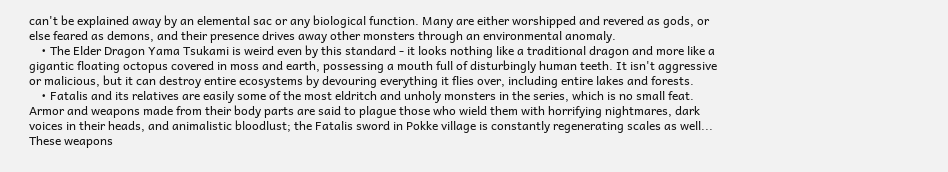can't be explained away by an elemental sac or any biological function. Many are either worshipped and revered as gods, or else feared as demons, and their presence drives away other monsters through an environmental anomaly.
    • The Elder Dragon Yama Tsukami is weird even by this standard - it looks nothing like a traditional dragon and more like a gigantic floating octopus covered in moss and earth, possessing a mouth full of disturbingly human teeth. It isn't aggressive or malicious, but it can destroy entire ecosystems by devouring everything it flies over, including entire lakes and forests.
    • Fatalis and its relatives are easily some of the most eldritch and unholy monsters in the series, which is no small feat. Armor and weapons made from their body parts are said to plague those who wield them with horrifying nightmares, dark voices in their heads, and animalistic bloodlust; the Fatalis sword in Pokke village is constantly regenerating scales as well... These weapons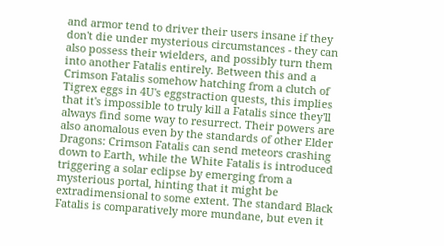and armor tend to driver their users insane if they don't die under mysterious circumstances - they can also possess their wielders, and possibly turn them into another Fatalis entirely. Between this and a Crimson Fatalis somehow hatching from a clutch of Tigrex eggs in 4U's eggstraction quests, this implies that it's impossible to truly kill a Fatalis since they'll always find some way to resurrect. Their powers are also anomalous even by the standards of other Elder Dragons: Crimson Fatalis can send meteors crashing down to Earth, while the White Fatalis is introduced triggering a solar eclipse by emerging from a mysterious portal, hinting that it might be extradimensional to some extent. The standard Black Fatalis is comparatively more mundane, but even it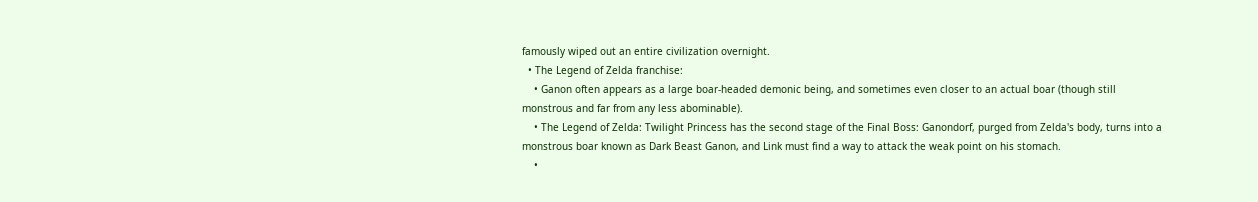famously wiped out an entire civilization overnight.
  • The Legend of Zelda franchise:
    • Ganon often appears as a large boar-headed demonic being, and sometimes even closer to an actual boar (though still monstrous and far from any less abominable).
    • The Legend of Zelda: Twilight Princess has the second stage of the Final Boss: Ganondorf, purged from Zelda's body, turns into a monstrous boar known as Dark Beast Ganon, and Link must find a way to attack the weak point on his stomach.
    •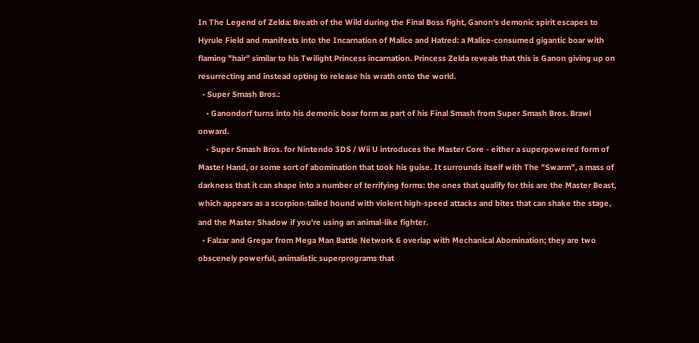In The Legend of Zelda: Breath of the Wild during the Final Boss fight, Ganon's demonic spirit escapes to Hyrule Field and manifests into the Incarnation of Malice and Hatred: a Malice-consumed gigantic boar with flaming "hair" similar to his Twilight Princess incarnation. Princess Zelda reveals that this is Ganon giving up on resurrecting and instead opting to release his wrath onto the world.
  • Super Smash Bros.:
    • Ganondorf turns into his demonic boar form as part of his Final Smash from Super Smash Bros. Brawl onward.
    • Super Smash Bros. for Nintendo 3DS / Wii U introduces the Master Core - either a superpowered form of Master Hand, or some sort of abomination that took his guise. It surrounds itself with The "Swarm", a mass of darkness that it can shape into a number of terrifying forms: the ones that qualify for this are the Master Beast, which appears as a scorpion-tailed hound with violent high-speed attacks and bites that can shake the stage, and the Master Shadow if you're using an animal-like fighter.
  • Falzar and Gregar from Mega Man Battle Network 6 overlap with Mechanical Abomination; they are two obscenely powerful, animalistic superprograms that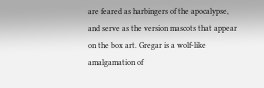are feared as harbingers of the apocalypse, and serve as the version mascots that appear on the box art. Gregar is a wolf-like amalgamation of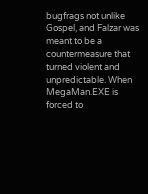bugfrags not unlike Gospel, and Falzar was meant to be a countermeasure that turned violent and unpredictable. When MegaMan.EXE is forced to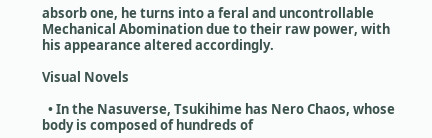absorb one, he turns into a feral and uncontrollable Mechanical Abomination due to their raw power, with his appearance altered accordingly.

Visual Novels

  • In the Nasuverse, Tsukihime has Nero Chaos, whose body is composed of hundreds of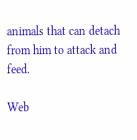animals that can detach from him to attack and feed.

Web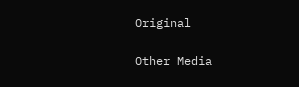Original

Other Media